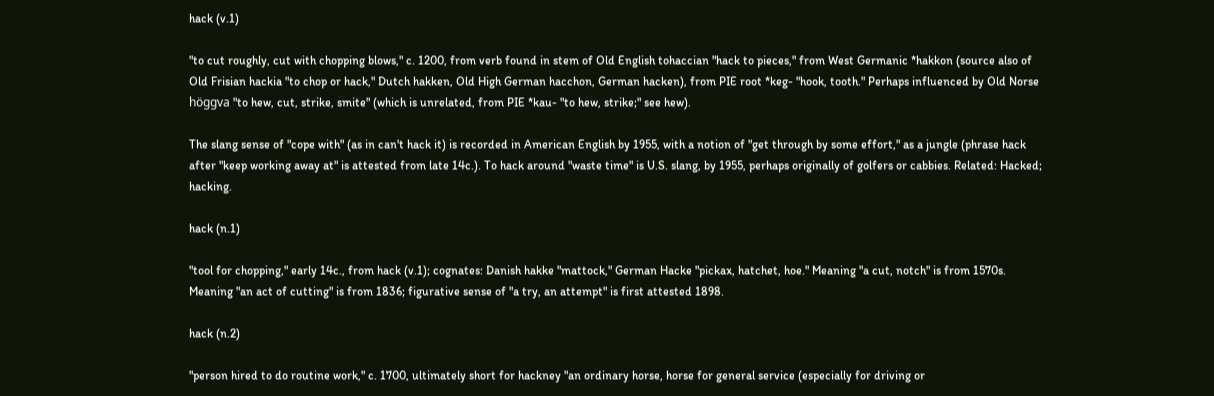hack (v.1)

"to cut roughly, cut with chopping blows," c. 1200, from verb found in stem of Old English tohaccian "hack to pieces," from West Germanic *hakkon (source also of Old Frisian hackia "to chop or hack," Dutch hakken, Old High German hacchon, German hacken), from PIE root *keg- "hook, tooth." Perhaps influenced by Old Norse höggva "to hew, cut, strike, smite" (which is unrelated, from PIE *kau- "to hew, strike;" see hew).

The slang sense of "cope with" (as in can't hack it) is recorded in American English by 1955, with a notion of "get through by some effort," as a jungle (phrase hack after "keep working away at" is attested from late 14c.). To hack around "waste time" is U.S. slang, by 1955, perhaps originally of golfers or cabbies. Related: Hacked; hacking.

hack (n.1)

"tool for chopping," early 14c., from hack (v.1); cognates: Danish hakke "mattock," German Hacke "pickax, hatchet, hoe." Meaning "a cut, notch" is from 1570s. Meaning "an act of cutting" is from 1836; figurative sense of "a try, an attempt" is first attested 1898.

hack (n.2)

"person hired to do routine work," c. 1700, ultimately short for hackney "an ordinary horse, horse for general service (especially for driving or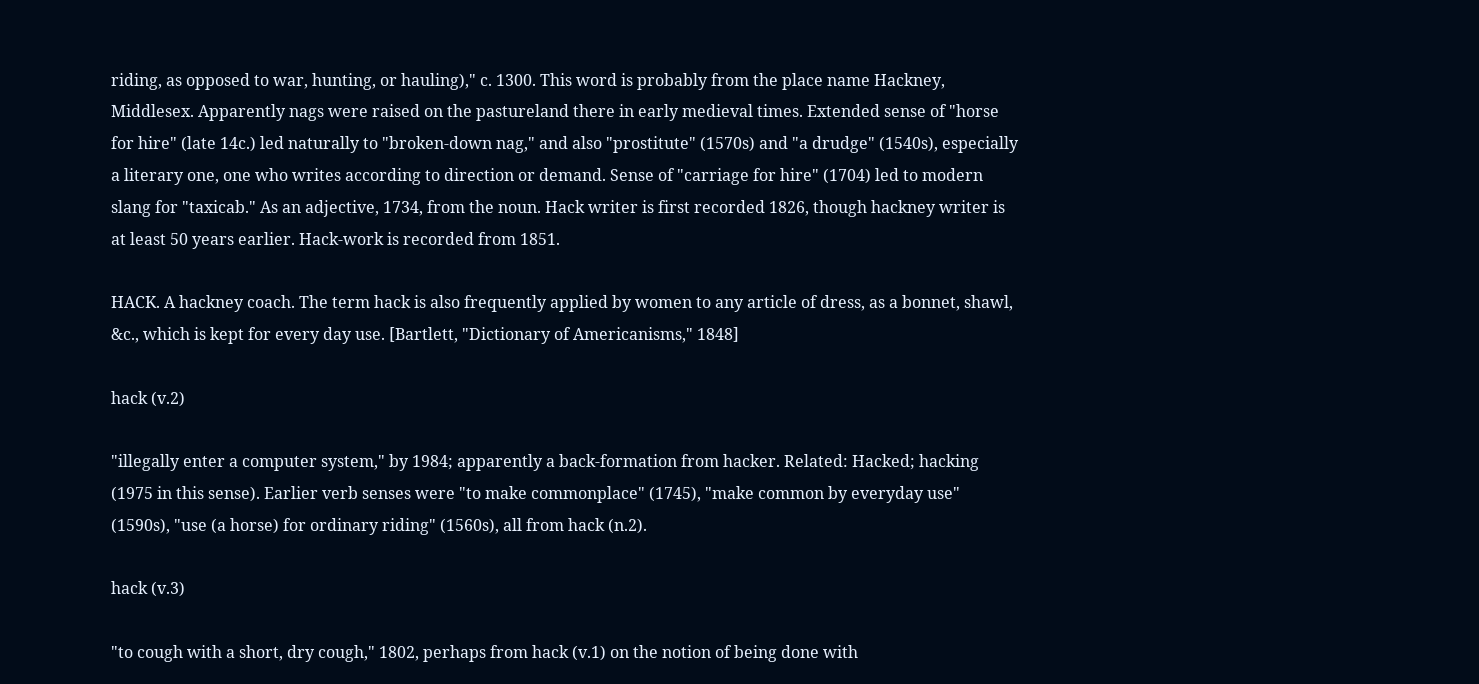riding, as opposed to war, hunting, or hauling)," c. 1300. This word is probably from the place name Hackney, Middlesex. Apparently nags were raised on the pastureland there in early medieval times. Extended sense of "horse for hire" (late 14c.) led naturally to "broken-down nag," and also "prostitute" (1570s) and "a drudge" (1540s), especially a literary one, one who writes according to direction or demand. Sense of "carriage for hire" (1704) led to modern slang for "taxicab." As an adjective, 1734, from the noun. Hack writer is first recorded 1826, though hackney writer is at least 50 years earlier. Hack-work is recorded from 1851.

HACK. A hackney coach. The term hack is also frequently applied by women to any article of dress, as a bonnet, shawl, &c., which is kept for every day use. [Bartlett, "Dictionary of Americanisms," 1848]

hack (v.2)

"illegally enter a computer system," by 1984; apparently a back-formation from hacker. Related: Hacked; hacking (1975 in this sense). Earlier verb senses were "to make commonplace" (1745), "make common by everyday use" (1590s), "use (a horse) for ordinary riding" (1560s), all from hack (n.2).

hack (v.3)

"to cough with a short, dry cough," 1802, perhaps from hack (v.1) on the notion of being done with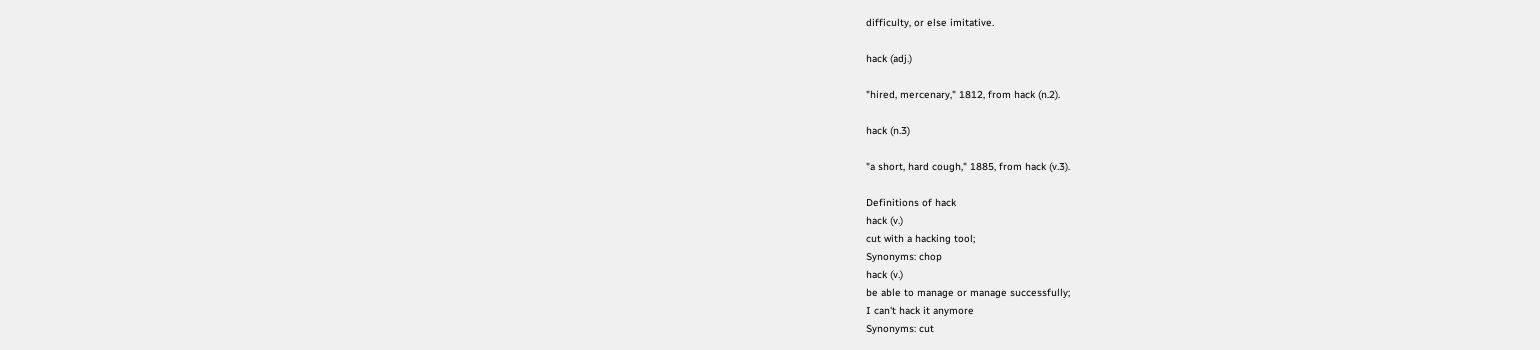difficulty, or else imitative.

hack (adj.)

"hired, mercenary," 1812, from hack (n.2).

hack (n.3)

"a short, hard cough," 1885, from hack (v.3).

Definitions of hack
hack (v.)
cut with a hacking tool;
Synonyms: chop
hack (v.)
be able to manage or manage successfully;
I can't hack it anymore
Synonyms: cut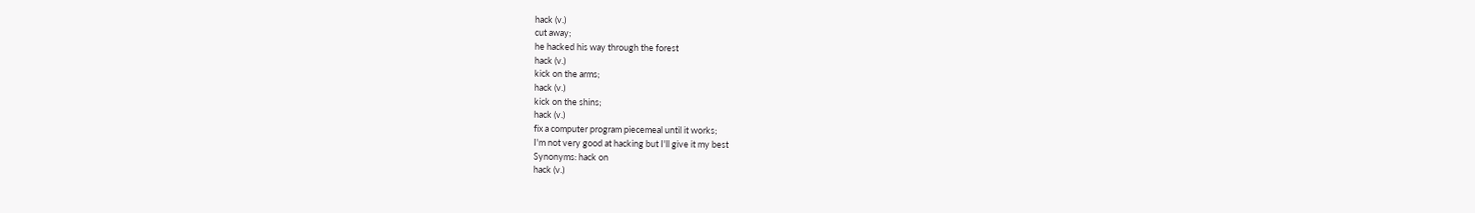hack (v.)
cut away;
he hacked his way through the forest
hack (v.)
kick on the arms;
hack (v.)
kick on the shins;
hack (v.)
fix a computer program piecemeal until it works;
I'm not very good at hacking but I'll give it my best
Synonyms: hack on
hack (v.)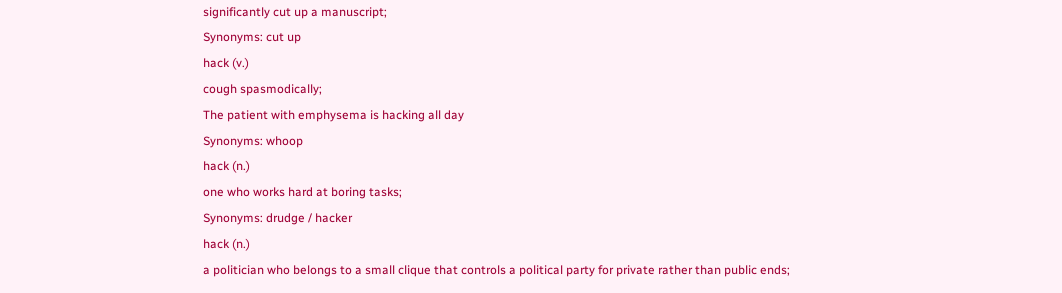significantly cut up a manuscript;
Synonyms: cut up
hack (v.)
cough spasmodically;
The patient with emphysema is hacking all day
Synonyms: whoop
hack (n.)
one who works hard at boring tasks;
Synonyms: drudge / hacker
hack (n.)
a politician who belongs to a small clique that controls a political party for private rather than public ends;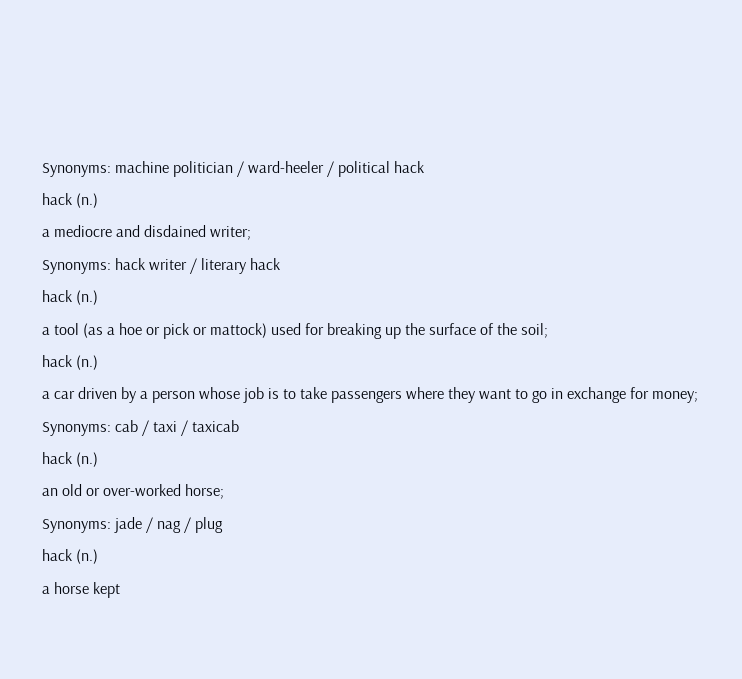Synonyms: machine politician / ward-heeler / political hack
hack (n.)
a mediocre and disdained writer;
Synonyms: hack writer / literary hack
hack (n.)
a tool (as a hoe or pick or mattock) used for breaking up the surface of the soil;
hack (n.)
a car driven by a person whose job is to take passengers where they want to go in exchange for money;
Synonyms: cab / taxi / taxicab
hack (n.)
an old or over-worked horse;
Synonyms: jade / nag / plug
hack (n.)
a horse kept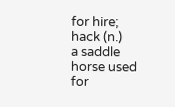for hire;
hack (n.)
a saddle horse used for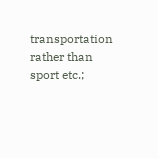transportation rather than sport etc.;